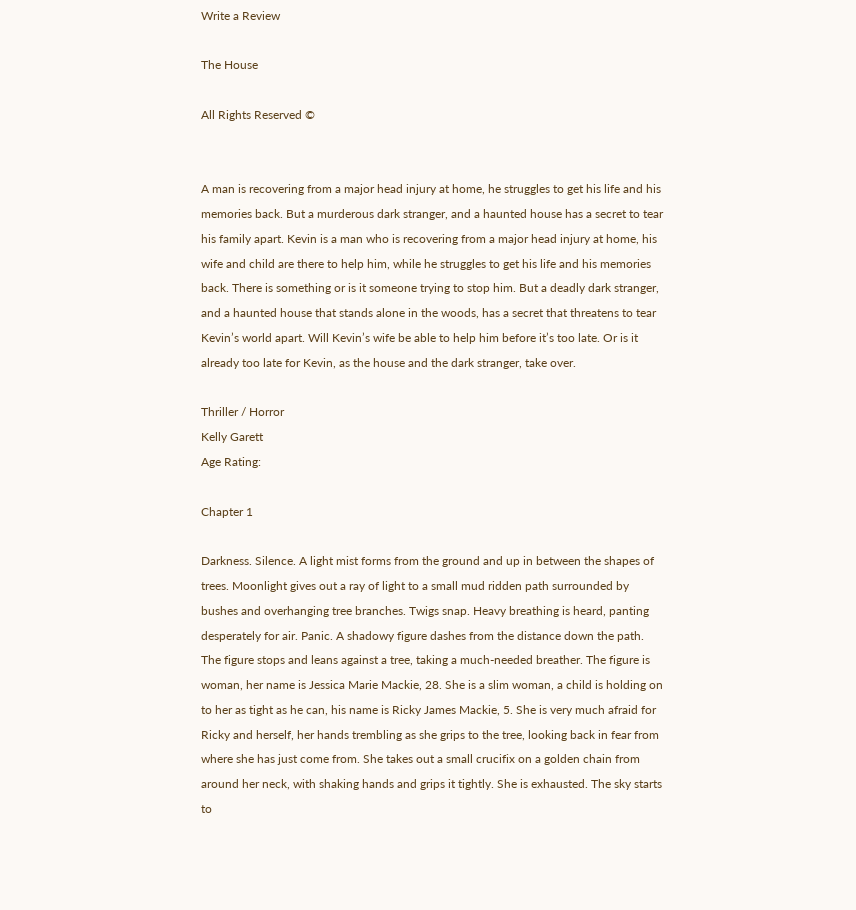Write a Review

The House

All Rights Reserved ©


A man is recovering from a major head injury at home, he struggles to get his life and his memories back. But a murderous dark stranger, and a haunted house has a secret to tear his family apart. Kevin is a man who is recovering from a major head injury at home, his wife and child are there to help him, while he struggles to get his life and his memories back. There is something or is it someone trying to stop him. But a deadly dark stranger, and a haunted house that stands alone in the woods, has a secret that threatens to tear Kevin’s world apart. Will Kevin’s wife be able to help him before it’s too late. Or is it already too late for Kevin, as the house and the dark stranger, take over.

Thriller / Horror
Kelly Garett
Age Rating:

Chapter 1

Darkness. Silence. A light mist forms from the ground and up in between the shapes of trees. Moonlight gives out a ray of light to a small mud ridden path surrounded by bushes and overhanging tree branches. Twigs snap. Heavy breathing is heard, panting desperately for air. Panic. A shadowy figure dashes from the distance down the path. The figure stops and leans against a tree, taking a much-needed breather. The figure is woman, her name is Jessica Marie Mackie, 28. She is a slim woman, a child is holding on to her as tight as he can, his name is Ricky James Mackie, 5. She is very much afraid for Ricky and herself, her hands trembling as she grips to the tree, looking back in fear from where she has just come from. She takes out a small crucifix on a golden chain from around her neck, with shaking hands and grips it tightly. She is exhausted. The sky starts to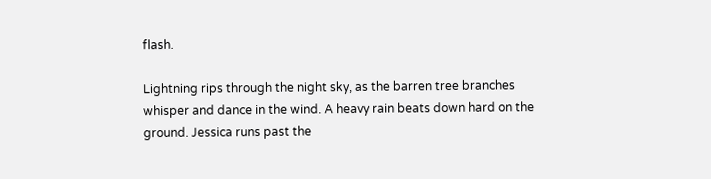flash.

Lightning rips through the night sky, as the barren tree branches whisper and dance in the wind. A heavy rain beats down hard on the ground. Jessica runs past the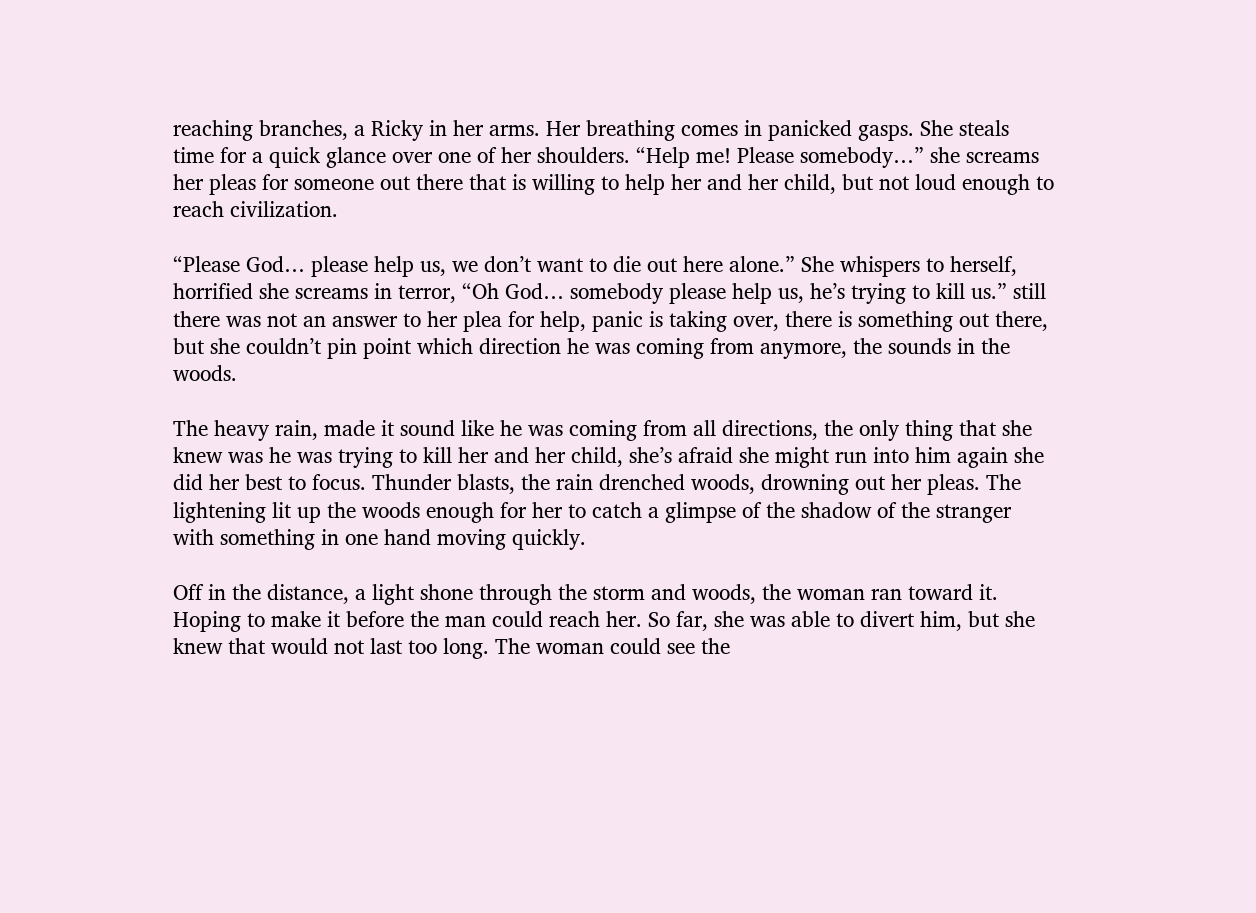reaching branches, a Ricky in her arms. Her breathing comes in panicked gasps. She steals time for a quick glance over one of her shoulders. “Help me! Please somebody…” she screams her pleas for someone out there that is willing to help her and her child, but not loud enough to reach civilization.

“Please God… please help us, we don’t want to die out here alone.” She whispers to herself, horrified she screams in terror, “Oh God… somebody please help us, he’s trying to kill us.” still there was not an answer to her plea for help, panic is taking over, there is something out there, but she couldn’t pin point which direction he was coming from anymore, the sounds in the woods.

The heavy rain, made it sound like he was coming from all directions, the only thing that she knew was he was trying to kill her and her child, she’s afraid she might run into him again she did her best to focus. Thunder blasts, the rain drenched woods, drowning out her pleas. The lightening lit up the woods enough for her to catch a glimpse of the shadow of the stranger with something in one hand moving quickly.

Off in the distance, a light shone through the storm and woods, the woman ran toward it. Hoping to make it before the man could reach her. So far, she was able to divert him, but she knew that would not last too long. The woman could see the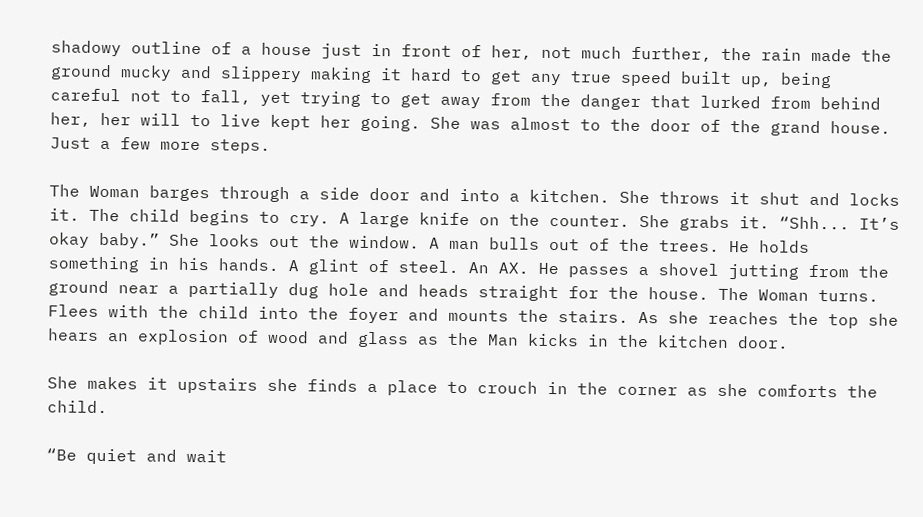shadowy outline of a house just in front of her, not much further, the rain made the ground mucky and slippery making it hard to get any true speed built up, being careful not to fall, yet trying to get away from the danger that lurked from behind her, her will to live kept her going. She was almost to the door of the grand house. Just a few more steps.

The Woman barges through a side door and into a kitchen. She throws it shut and locks it. The child begins to cry. A large knife on the counter. She grabs it. “Shh... It’s okay baby.” She looks out the window. A man bulls out of the trees. He holds something in his hands. A glint of steel. An AX. He passes a shovel jutting from the ground near a partially dug hole and heads straight for the house. The Woman turns. Flees with the child into the foyer and mounts the stairs. As she reaches the top she hears an explosion of wood and glass as the Man kicks in the kitchen door.

She makes it upstairs she finds a place to crouch in the corner as she comforts the child.

“Be quiet and wait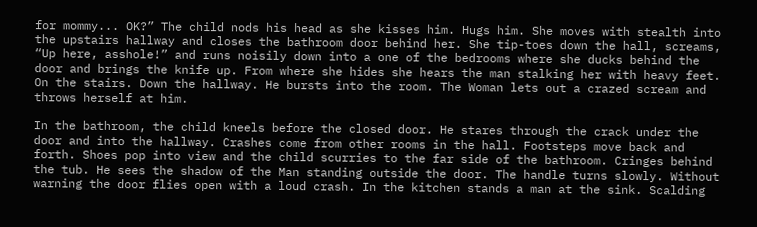for mommy... OK?” The child nods his head as she kisses him. Hugs him. She moves with stealth into the upstairs hallway and closes the bathroom door behind her. She tip-toes down the hall, screams, “Up here, asshole!” and runs noisily down into a one of the bedrooms where she ducks behind the door and brings the knife up. From where she hides she hears the man stalking her with heavy feet. On the stairs. Down the hallway. He bursts into the room. The Woman lets out a crazed scream and throws herself at him.

In the bathroom, the child kneels before the closed door. He stares through the crack under the door and into the hallway. Crashes come from other rooms in the hall. Footsteps move back and forth. Shoes pop into view and the child scurries to the far side of the bathroom. Cringes behind the tub. He sees the shadow of the Man standing outside the door. The handle turns slowly. Without warning the door flies open with a loud crash. In the kitchen stands a man at the sink. Scalding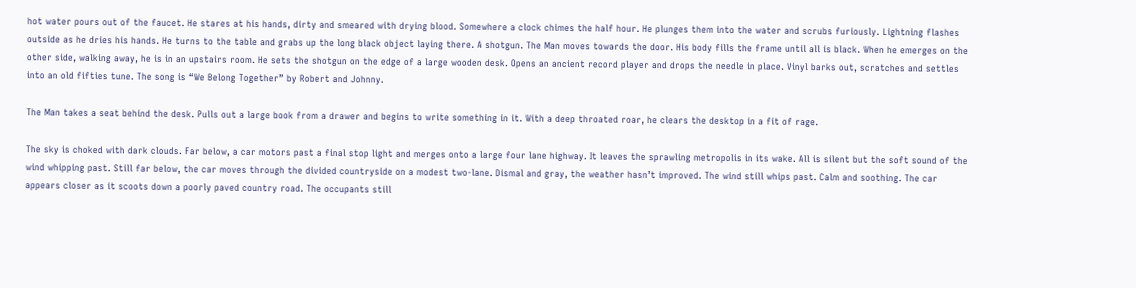hot water pours out of the faucet. He stares at his hands, dirty and smeared with drying blood. Somewhere a clock chimes the half hour. He plunges them into the water and scrubs furiously. Lightning flashes outside as he dries his hands. He turns to the table and grabs up the long black object laying there. A shotgun. The Man moves towards the door. His body fills the frame until all is black. When he emerges on the other side, walking away, he is in an upstairs room. He sets the shotgun on the edge of a large wooden desk. Opens an ancient record player and drops the needle in place. Vinyl barks out, scratches and settles into an old fifties tune. The song is “We Belong Together” by Robert and Johnny.

The Man takes a seat behind the desk. Pulls out a large book from a drawer and begins to write something in it. With a deep throated roar, he clears the desktop in a fit of rage.

The sky is choked with dark clouds. Far below, a car motors past a final stop light and merges onto a large four lane highway. It leaves the sprawling metropolis in its wake. All is silent but the soft sound of the wind whipping past. Still far below, the car moves through the divided countryside on a modest two-lane. Dismal and gray, the weather hasn’t improved. The wind still whips past. Calm and soothing. The car appears closer as it scoots down a poorly paved country road. The occupants still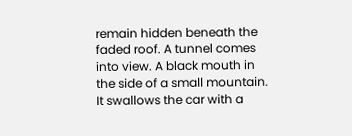remain hidden beneath the faded roof. A tunnel comes into view. A black mouth in the side of a small mountain. It swallows the car with a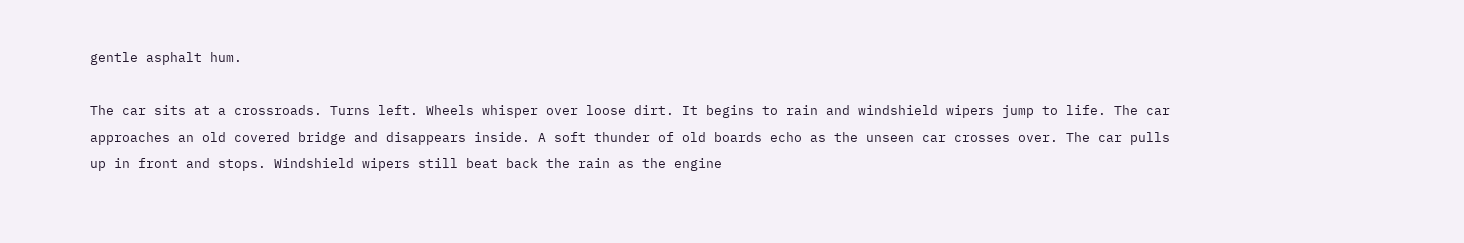gentle asphalt hum.

The car sits at a crossroads. Turns left. Wheels whisper over loose dirt. It begins to rain and windshield wipers jump to life. The car approaches an old covered bridge and disappears inside. A soft thunder of old boards echo as the unseen car crosses over. The car pulls up in front and stops. Windshield wipers still beat back the rain as the engine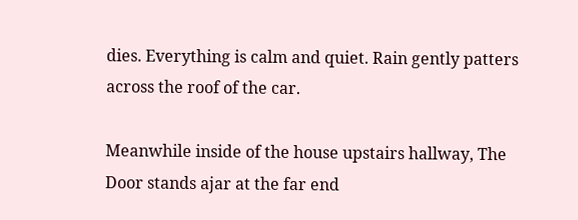dies. Everything is calm and quiet. Rain gently patters across the roof of the car.

Meanwhile inside of the house upstairs hallway, The Door stands ajar at the far end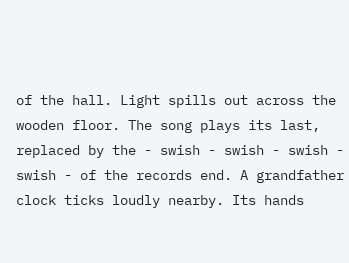of the hall. Light spills out across the wooden floor. The song plays its last, replaced by the - swish - swish - swish - swish - of the records end. A grandfather clock ticks loudly nearby. Its hands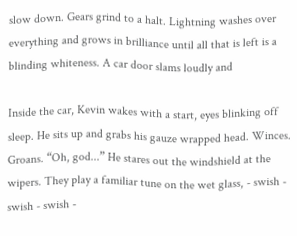slow down. Gears grind to a halt. Lightning washes over everything and grows in brilliance until all that is left is a blinding whiteness. A car door slams loudly and

Inside the car, Kevin wakes with a start, eyes blinking off sleep. He sits up and grabs his gauze wrapped head. Winces. Groans. “Oh, god...” He stares out the windshield at the wipers. They play a familiar tune on the wet glass, - swish - swish - swish -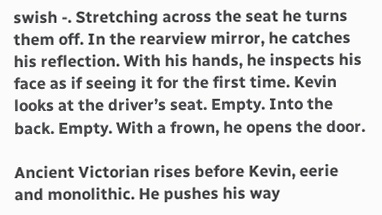swish -. Stretching across the seat he turns them off. In the rearview mirror, he catches his reflection. With his hands, he inspects his face as if seeing it for the first time. Kevin looks at the driver’s seat. Empty. Into the back. Empty. With a frown, he opens the door.

Ancient Victorian rises before Kevin, eerie and monolithic. He pushes his way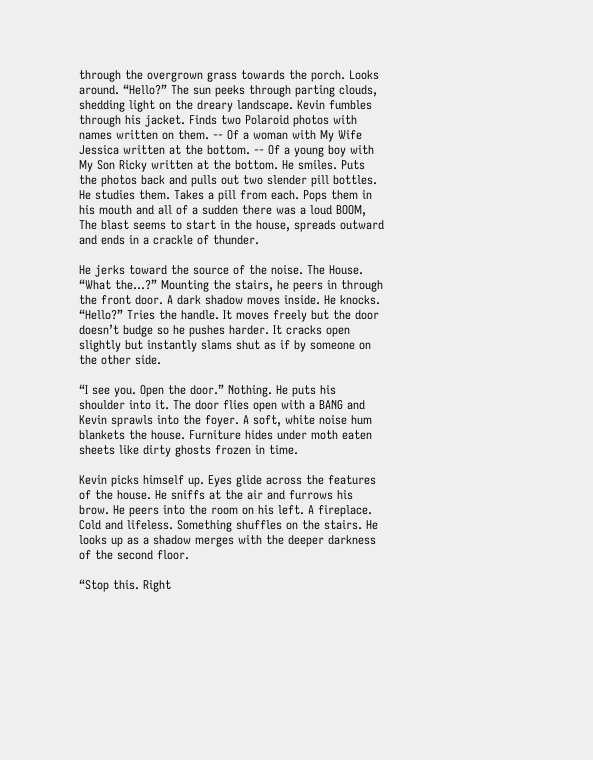through the overgrown grass towards the porch. Looks around. “Hello?” The sun peeks through parting clouds, shedding light on the dreary landscape. Kevin fumbles through his jacket. Finds two Polaroid photos with names written on them. -- Of a woman with My Wife Jessica written at the bottom. -- Of a young boy with My Son Ricky written at the bottom. He smiles. Puts the photos back and pulls out two slender pill bottles. He studies them. Takes a pill from each. Pops them in his mouth and all of a sudden there was a loud BOOM, The blast seems to start in the house, spreads outward and ends in a crackle of thunder.

He jerks toward the source of the noise. The House. “What the...?” Mounting the stairs, he peers in through the front door. A dark shadow moves inside. He knocks. “Hello?” Tries the handle. It moves freely but the door doesn’t budge so he pushes harder. It cracks open slightly but instantly slams shut as if by someone on the other side.

“I see you. Open the door.” Nothing. He puts his shoulder into it. The door flies open with a BANG and Kevin sprawls into the foyer. A soft, white noise hum blankets the house. Furniture hides under moth eaten sheets like dirty ghosts frozen in time.

Kevin picks himself up. Eyes glide across the features of the house. He sniffs at the air and furrows his brow. He peers into the room on his left. A fireplace. Cold and lifeless. Something shuffles on the stairs. He looks up as a shadow merges with the deeper darkness of the second floor.

“Stop this. Right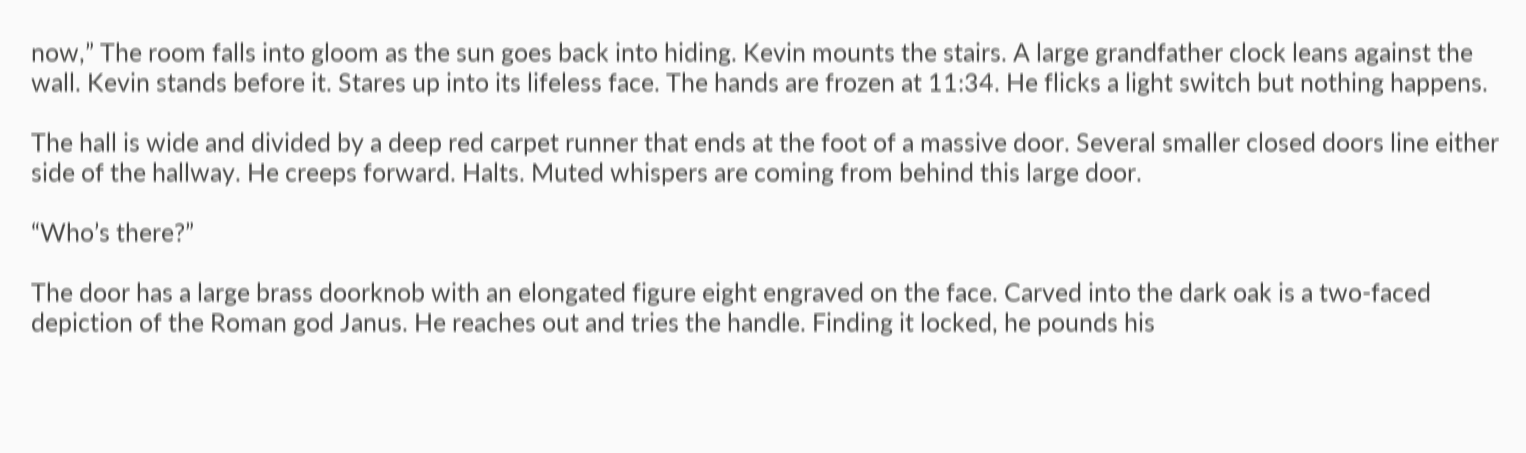now,” The room falls into gloom as the sun goes back into hiding. Kevin mounts the stairs. A large grandfather clock leans against the wall. Kevin stands before it. Stares up into its lifeless face. The hands are frozen at 11:34. He flicks a light switch but nothing happens.

The hall is wide and divided by a deep red carpet runner that ends at the foot of a massive door. Several smaller closed doors line either side of the hallway. He creeps forward. Halts. Muted whispers are coming from behind this large door.

“Who’s there?”

The door has a large brass doorknob with an elongated figure eight engraved on the face. Carved into the dark oak is a two-faced depiction of the Roman god Janus. He reaches out and tries the handle. Finding it locked, he pounds his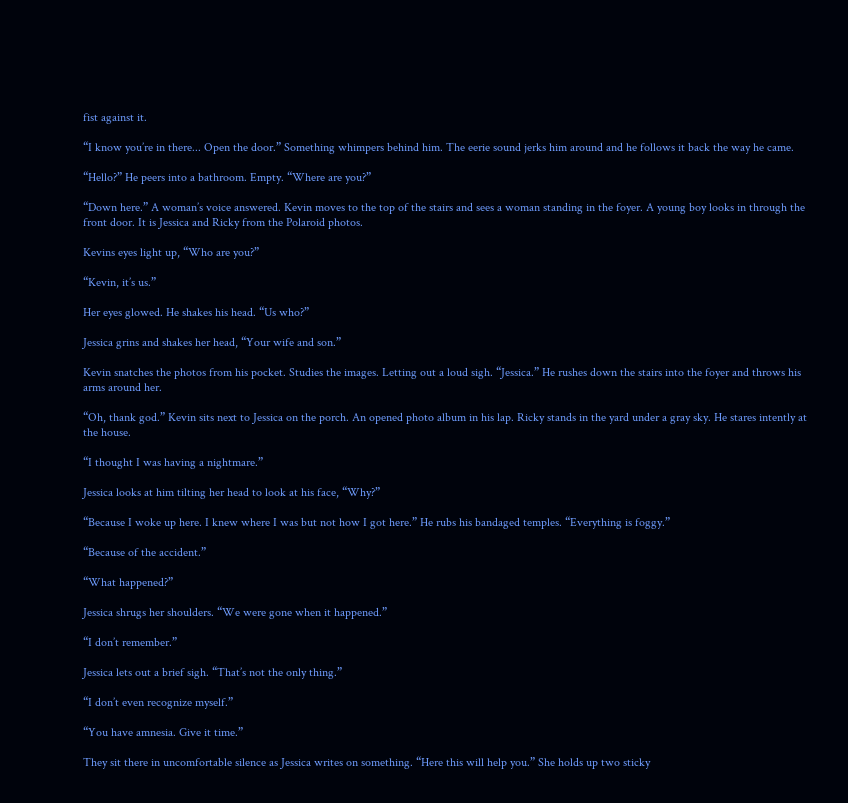fist against it.

“I know you’re in there... Open the door.” Something whimpers behind him. The eerie sound jerks him around and he follows it back the way he came.

“Hello?” He peers into a bathroom. Empty. “Where are you?”

“Down here.” A woman’s voice answered. Kevin moves to the top of the stairs and sees a woman standing in the foyer. A young boy looks in through the front door. It is Jessica and Ricky from the Polaroid photos.

Kevins eyes light up, “Who are you?”

“Kevin, it’s us.”

Her eyes glowed. He shakes his head. “Us who?”

Jessica grins and shakes her head, “Your wife and son.”

Kevin snatches the photos from his pocket. Studies the images. Letting out a loud sigh. “Jessica.” He rushes down the stairs into the foyer and throws his arms around her.

“Oh, thank god.” Kevin sits next to Jessica on the porch. An opened photo album in his lap. Ricky stands in the yard under a gray sky. He stares intently at the house.

“I thought I was having a nightmare.”

Jessica looks at him tilting her head to look at his face, “Why?”

“Because I woke up here. I knew where I was but not how I got here.” He rubs his bandaged temples. “Everything is foggy.”

“Because of the accident.”

“What happened?”

Jessica shrugs her shoulders. “We were gone when it happened.”

“I don’t remember.”

Jessica lets out a brief sigh. “That’s not the only thing.”

“I don’t even recognize myself.”

“You have amnesia. Give it time.”

They sit there in uncomfortable silence as Jessica writes on something. “Here this will help you.” She holds up two sticky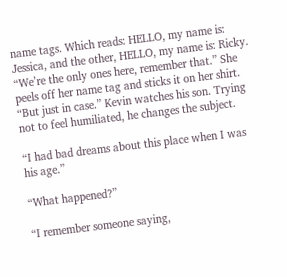name tags. Which reads: HELLO, my name is: Jessica, and the other, HELLO, my name is: Ricky. “We’re the only ones here, remember that.” She peels off her name tag and sticks it on her shirt. “But just in case.” Kevin watches his son. Trying not to feel humiliated, he changes the subject.

“I had bad dreams about this place when I was his age.”

“What happened?”

“I remember someone saying,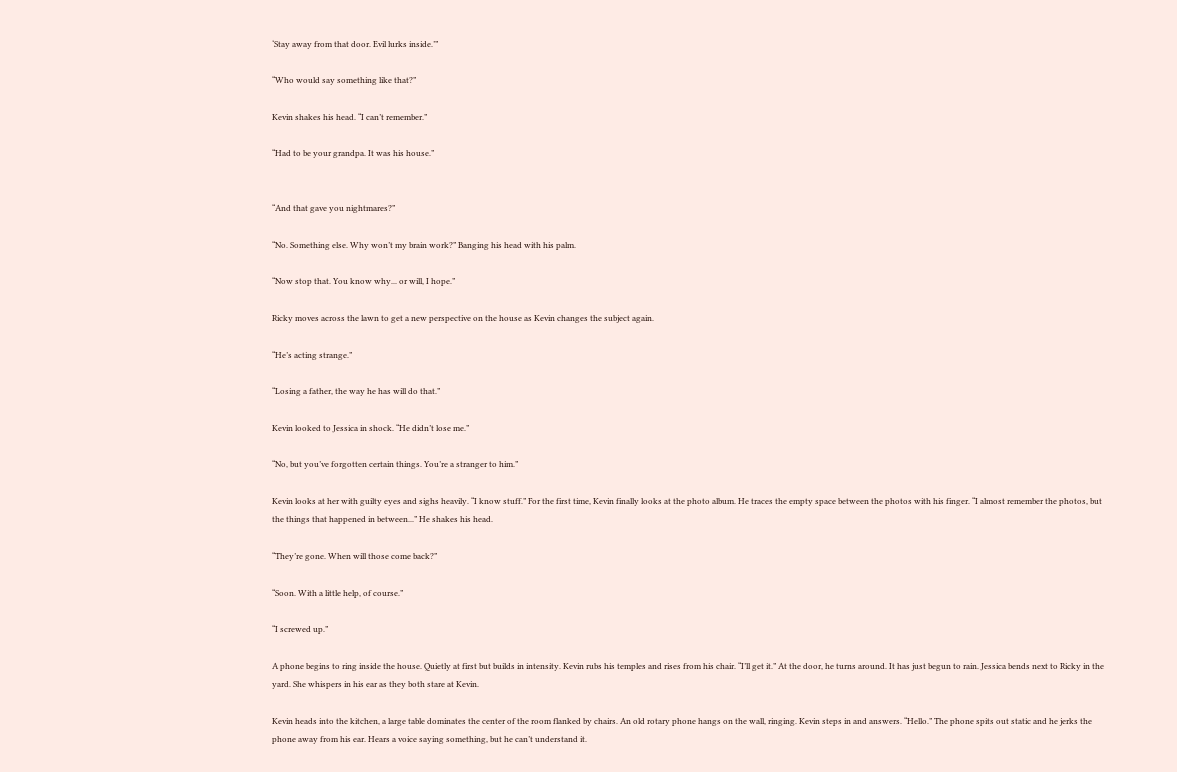‘Stay away from that door. Evil lurks inside.’”

“Who would say something like that?”

Kevin shakes his head. “I can’t remember.”

“Had to be your grandpa. It was his house.”


“And that gave you nightmares?”

“No. Something else. Why won’t my brain work?” Banging his head with his palm.

“Now stop that. You know why... or will, I hope.”

Ricky moves across the lawn to get a new perspective on the house as Kevin changes the subject again.

“He’s acting strange.”

“Losing a father, the way he has will do that.”

Kevin looked to Jessica in shock. “He didn’t lose me.”

“No, but you’ve forgotten certain things. You’re a stranger to him.”

Kevin looks at her with guilty eyes and sighs heavily. “I know stuff.” For the first time, Kevin finally looks at the photo album. He traces the empty space between the photos with his finger. “I almost remember the photos, but the things that happened in between...” He shakes his head.

“They’re gone. When will those come back?”

“Soon. With a little help, of course.”

“I screwed up.”

A phone begins to ring inside the house. Quietly at first but builds in intensity. Kevin rubs his temples and rises from his chair. “I’ll get it.” At the door, he turns around. It has just begun to rain. Jessica bends next to Ricky in the yard. She whispers in his ear as they both stare at Kevin.

Kevin heads into the kitchen, a large table dominates the center of the room flanked by chairs. An old rotary phone hangs on the wall, ringing. Kevin steps in and answers. “Hello.” The phone spits out static and he jerks the phone away from his ear. Hears a voice saying something, but he can’t understand it.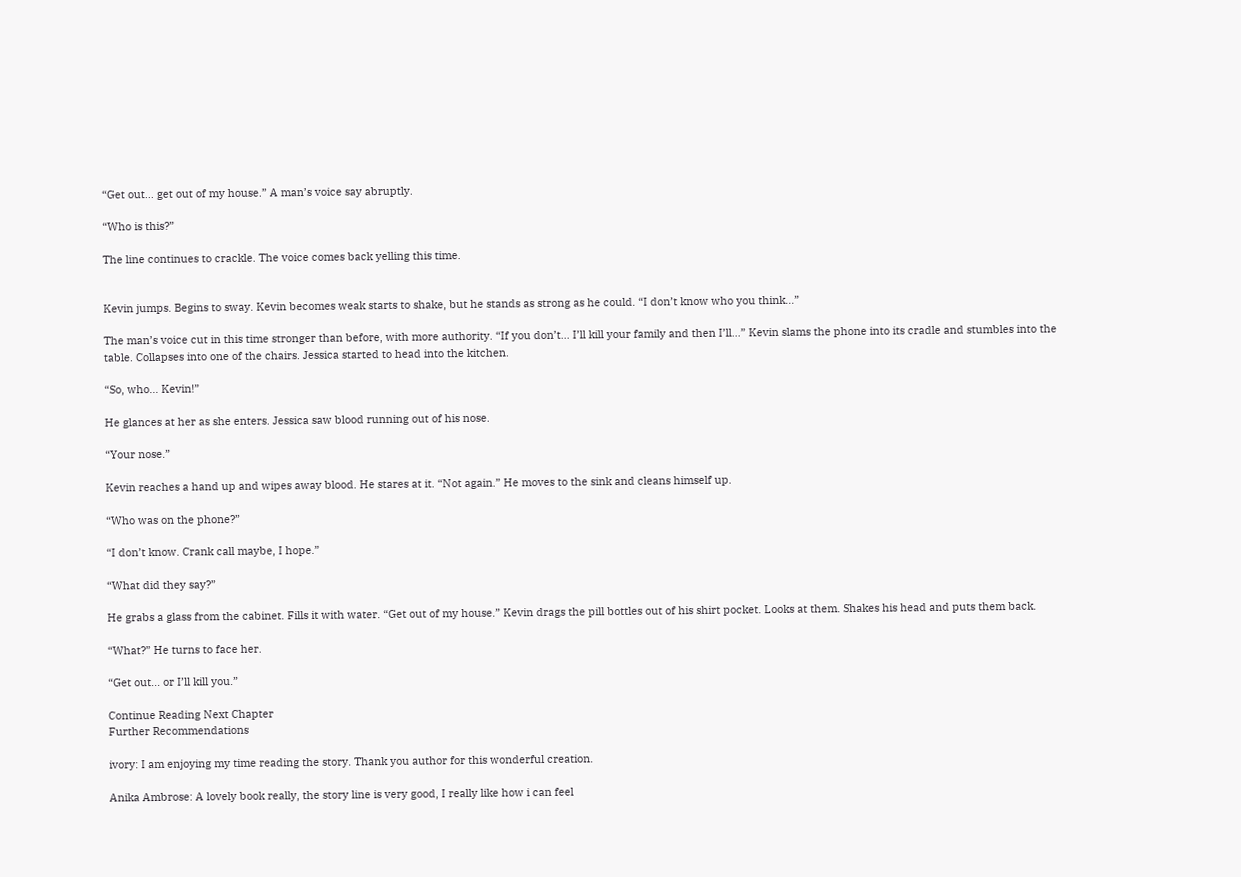“Get out... get out of my house.” A man’s voice say abruptly.

“Who is this?”

The line continues to crackle. The voice comes back yelling this time.


Kevin jumps. Begins to sway. Kevin becomes weak starts to shake, but he stands as strong as he could. “I don’t know who you think...”

The man’s voice cut in this time stronger than before, with more authority. “If you don’t... I’ll kill your family and then I’ll...” Kevin slams the phone into its cradle and stumbles into the table. Collapses into one of the chairs. Jessica started to head into the kitchen.

“So, who... Kevin!”

He glances at her as she enters. Jessica saw blood running out of his nose.

“Your nose.”

Kevin reaches a hand up and wipes away blood. He stares at it. “Not again.” He moves to the sink and cleans himself up.

“Who was on the phone?”

“I don’t know. Crank call maybe, I hope.”

“What did they say?”

He grabs a glass from the cabinet. Fills it with water. “Get out of my house.” Kevin drags the pill bottles out of his shirt pocket. Looks at them. Shakes his head and puts them back.

“What?” He turns to face her.

“Get out... or I’ll kill you.”

Continue Reading Next Chapter
Further Recommendations

ivory: I am enjoying my time reading the story. Thank you author for this wonderful creation.

Anika Ambrose: A lovely book really, the story line is very good, I really like how i can feel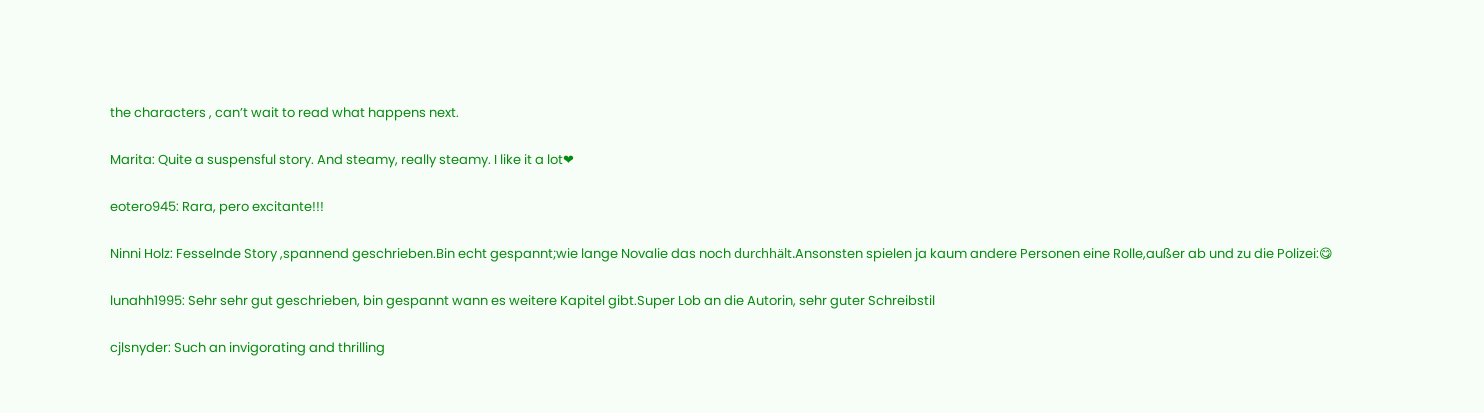the characters , can’t wait to read what happens next.

Marita: Quite a suspensful story. And steamy, really steamy. I like it a lot❤

eotero945: Rara, pero excitante!!!

Ninni Holz: Fesselnde Story ,spannend geschrieben.Bin echt gespannt;wie lange Novalie das noch durchhält.Ansonsten spielen ja kaum andere Personen eine Rolle,außer ab und zu die Polizei:😋

lunahh1995: Sehr sehr gut geschrieben, bin gespannt wann es weitere Kapitel gibt.Super Lob an die Autorin, sehr guter Schreibstil

cjlsnyder: Such an invigorating and thrilling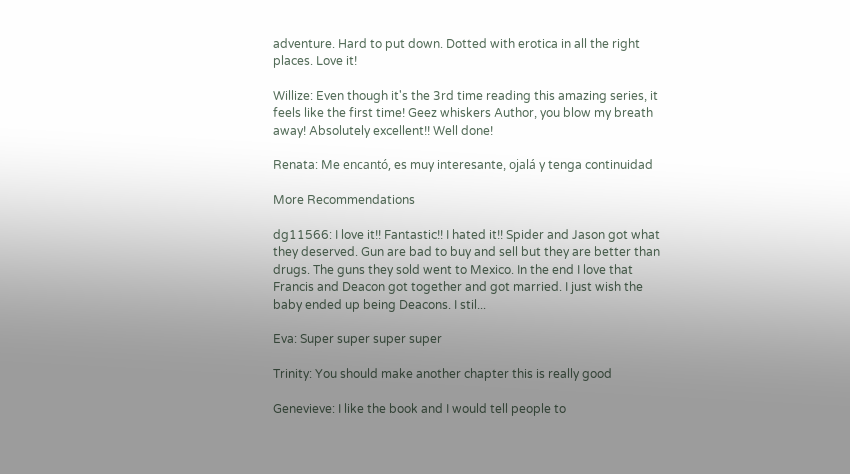adventure. Hard to put down. Dotted with erotica in all the right places. Love it!

Willize: Even though it's the 3rd time reading this amazing series, it feels like the first time! Geez whiskers Author, you blow my breath away! Absolutely excellent!! Well done!

Renata: Me encantó, es muy interesante, ojalá y tenga continuidad

More Recommendations

dg11566: I love it!! Fantastic!! I hated it!! Spider and Jason got what they deserved. Gun are bad to buy and sell but they are better than drugs. The guns they sold went to Mexico. In the end I love that Francis and Deacon got together and got married. I just wish the baby ended up being Deacons. I stil...

Eva: Super super super super

Trinity: You should make another chapter this is really good

Genevieve: I like the book and I would tell people to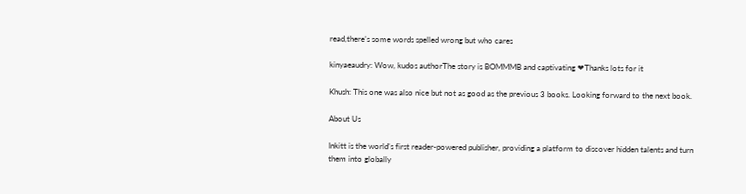read,there’s some words spelled wrong but who cares

kinyaeaudry: Wow, kudos authorThe story is BOMMMB and captivating ❤Thanks lots for it

Khush: This one was also nice but not as good as the previous 3 books. Looking forward to the next book.

About Us

Inkitt is the world’s first reader-powered publisher, providing a platform to discover hidden talents and turn them into globally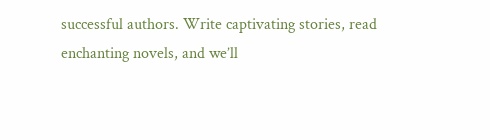successful authors. Write captivating stories, read enchanting novels, and we’ll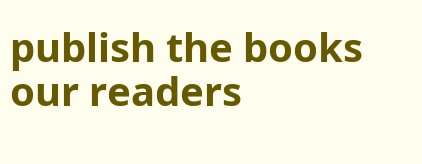publish the books our readers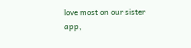love most on our sister app,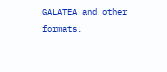GALATEA and other formats.